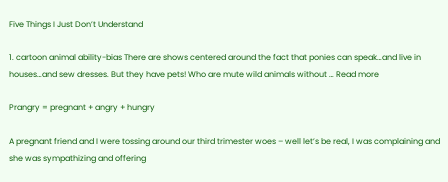Five Things I Just Don’t Understand

1. cartoon animal ability-bias There are shows centered around the fact that ponies can speak…and live in houses…and sew dresses. But they have pets! Who are mute wild animals without … Read more

Prangry = pregnant + angry + hungry

A pregnant friend and I were tossing around our third trimester woes – well let’s be real, I was complaining and she was sympathizing and offering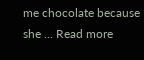me chocolate because she … Read more